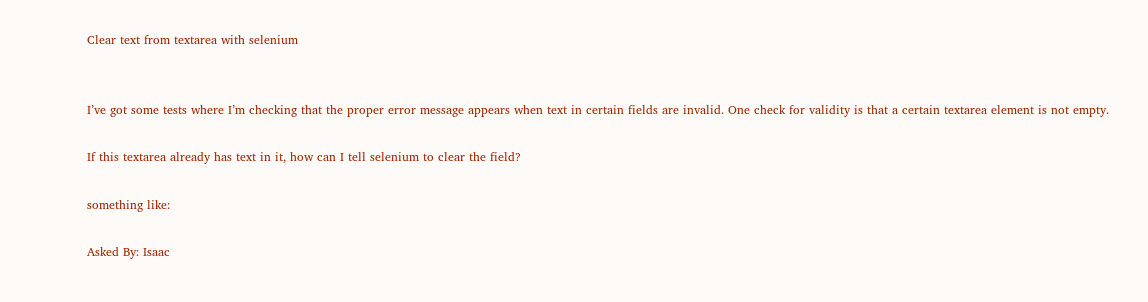Clear text from textarea with selenium


I’ve got some tests where I’m checking that the proper error message appears when text in certain fields are invalid. One check for validity is that a certain textarea element is not empty.

If this textarea already has text in it, how can I tell selenium to clear the field?

something like:

Asked By: Isaac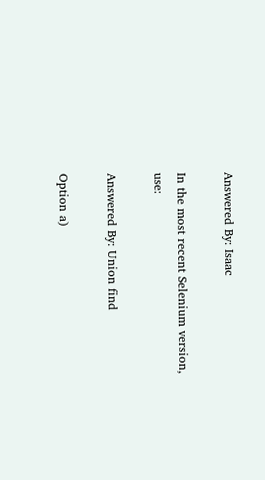Answered By: Isaac

In the most recent Selenium version, use:

Answered By: Union find

Option a)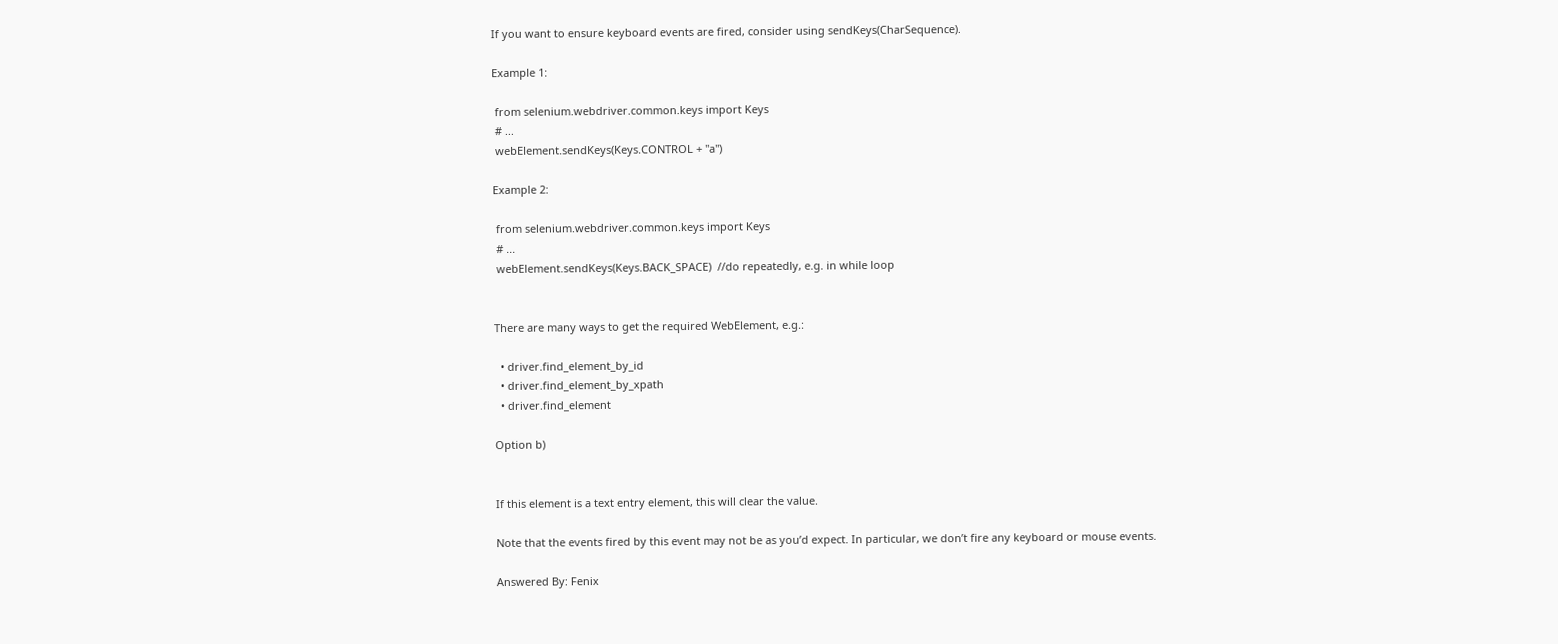If you want to ensure keyboard events are fired, consider using sendKeys(CharSequence).

Example 1:

 from selenium.webdriver.common.keys import Keys
 # ...
 webElement.sendKeys(Keys.CONTROL + "a")

Example 2:

 from selenium.webdriver.common.keys import Keys
 # ...
 webElement.sendKeys(Keys.BACK_SPACE)  //do repeatedly, e.g. in while loop


There are many ways to get the required WebElement, e.g.:

  • driver.find_element_by_id
  • driver.find_element_by_xpath
  • driver.find_element

Option b)


If this element is a text entry element, this will clear the value.

Note that the events fired by this event may not be as you’d expect. In particular, we don’t fire any keyboard or mouse events.

Answered By: Fenix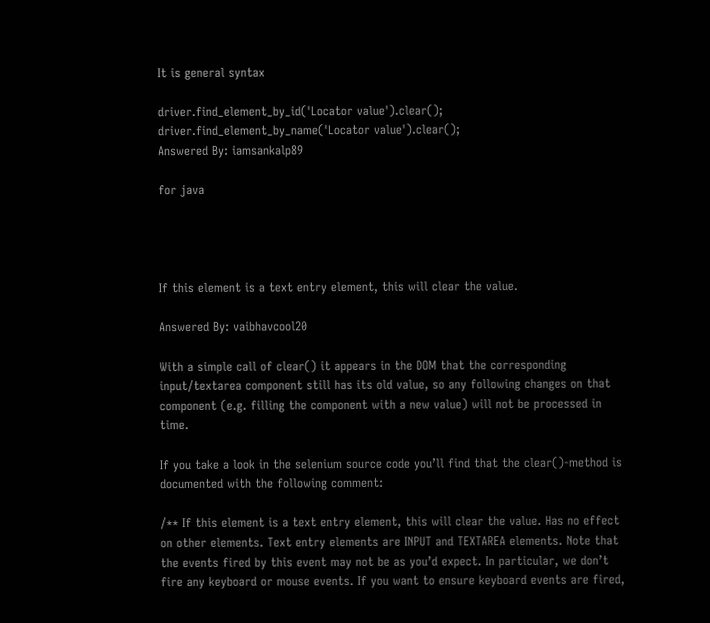It is general syntax

driver.find_element_by_id('Locator value').clear();
driver.find_element_by_name('Locator value').clear();
Answered By: iamsankalp89

for java




If this element is a text entry element, this will clear the value.

Answered By: vaibhavcool20

With a simple call of clear() it appears in the DOM that the corresponding input/textarea component still has its old value, so any following changes on that component (e.g. filling the component with a new value) will not be processed in time.

If you take a look in the selenium source code you’ll find that the clear()-method is documented with the following comment:

/** If this element is a text entry element, this will clear the value. Has no effect on other elements. Text entry elements are INPUT and TEXTAREA elements. Note that the events fired by this event may not be as you’d expect. In particular, we don’t fire any keyboard or mouse events. If you want to ensure keyboard events are fired,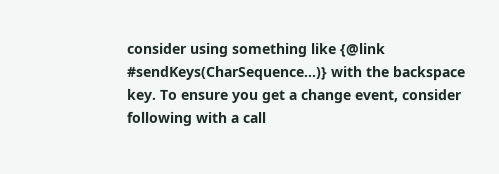consider using something like {@link #sendKeys(CharSequence…)} with the backspace key. To ensure you get a change event, consider following with a call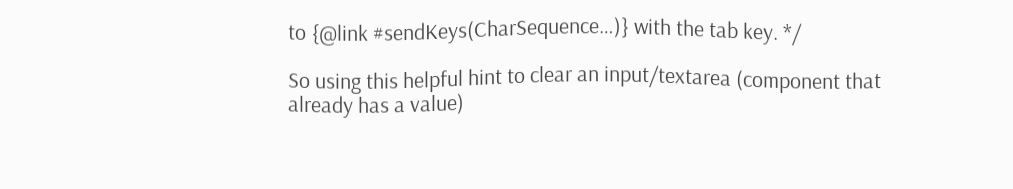to {@link #sendKeys(CharSequence…)} with the tab key. */

So using this helpful hint to clear an input/textarea (component that already has a value)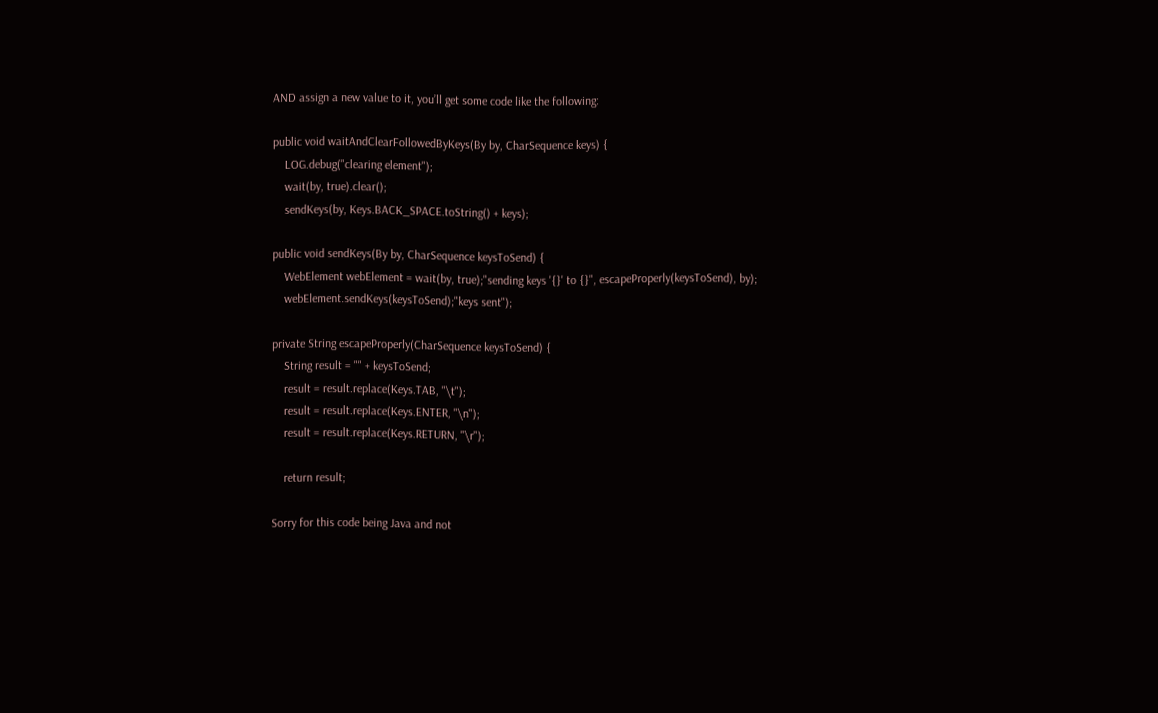AND assign a new value to it, you’ll get some code like the following:

public void waitAndClearFollowedByKeys(By by, CharSequence keys) {
    LOG.debug("clearing element");
    wait(by, true).clear();
    sendKeys(by, Keys.BACK_SPACE.toString() + keys);

public void sendKeys(By by, CharSequence keysToSend) {
    WebElement webElement = wait(by, true);"sending keys '{}' to {}", escapeProperly(keysToSend), by);
    webElement.sendKeys(keysToSend);"keys sent");

private String escapeProperly(CharSequence keysToSend) {
    String result = "" + keysToSend;
    result = result.replace(Keys.TAB, "\t");
    result = result.replace(Keys.ENTER, "\n");
    result = result.replace(Keys.RETURN, "\r");

    return result;

Sorry for this code being Java and not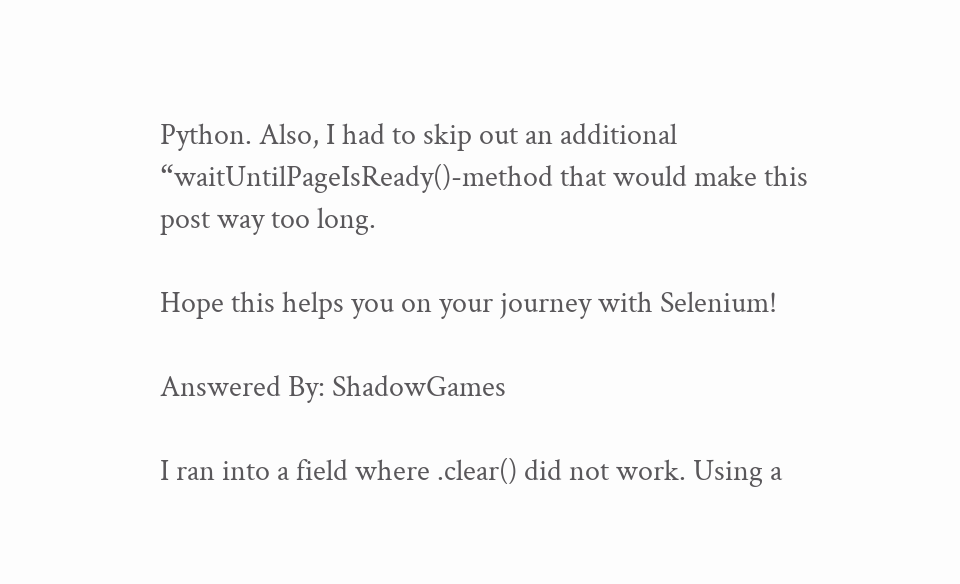Python. Also, I had to skip out an additional “waitUntilPageIsReady()-method that would make this post way too long.

Hope this helps you on your journey with Selenium!

Answered By: ShadowGames

I ran into a field where .clear() did not work. Using a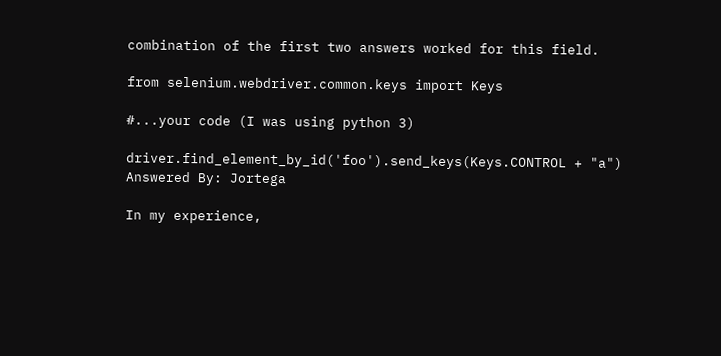combination of the first two answers worked for this field.

from selenium.webdriver.common.keys import Keys

#...your code (I was using python 3)

driver.find_element_by_id('foo').send_keys(Keys.CONTROL + "a")
Answered By: Jortega

In my experience,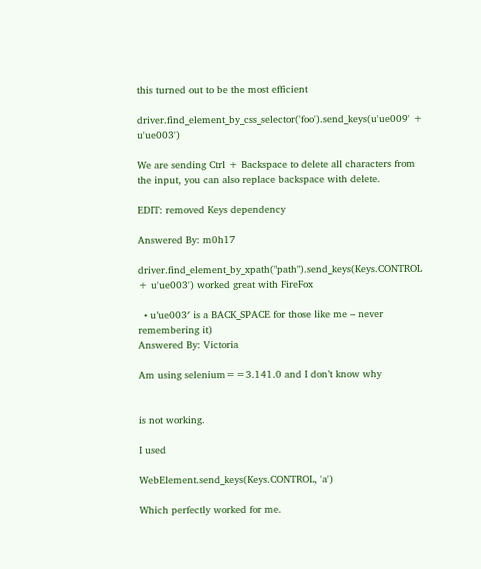this turned out to be the most efficient

driver.find_element_by_css_selector('foo').send_keys(u'ue009' + u'ue003')

We are sending Ctrl + Backspace to delete all characters from the input, you can also replace backspace with delete.

EDIT: removed Keys dependency

Answered By: m0h17

driver.find_element_by_xpath("path").send_keys(Keys.CONTROL + u'ue003') worked great with FireFox

  • u’ue003′ is a BACK_SPACE for those like me – never remembering it)
Answered By: Victoria

Am using selenium==3.141.0 and I don’t know why


is not working.

I used

WebElement.send_keys(Keys.CONTROL, 'a')

Which perfectly worked for me.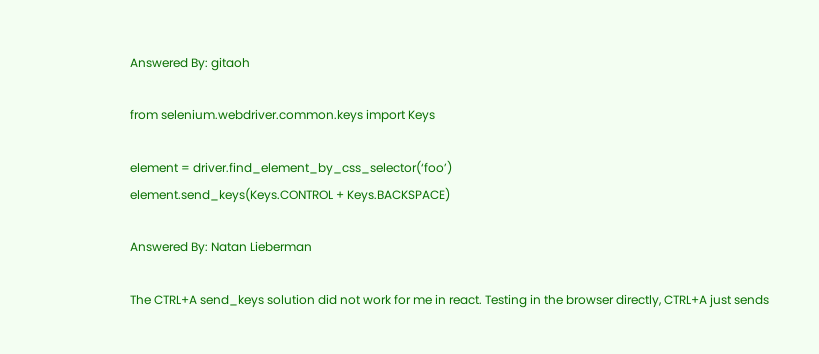Answered By: gitaoh

from selenium.webdriver.common.keys import Keys

element = driver.find_element_by_css_selector(‘foo’)
element.send_keys(Keys.CONTROL + Keys.BACKSPACE)

Answered By: Natan Lieberman

The CTRL+A send_keys solution did not work for me in react. Testing in the browser directly, CTRL+A just sends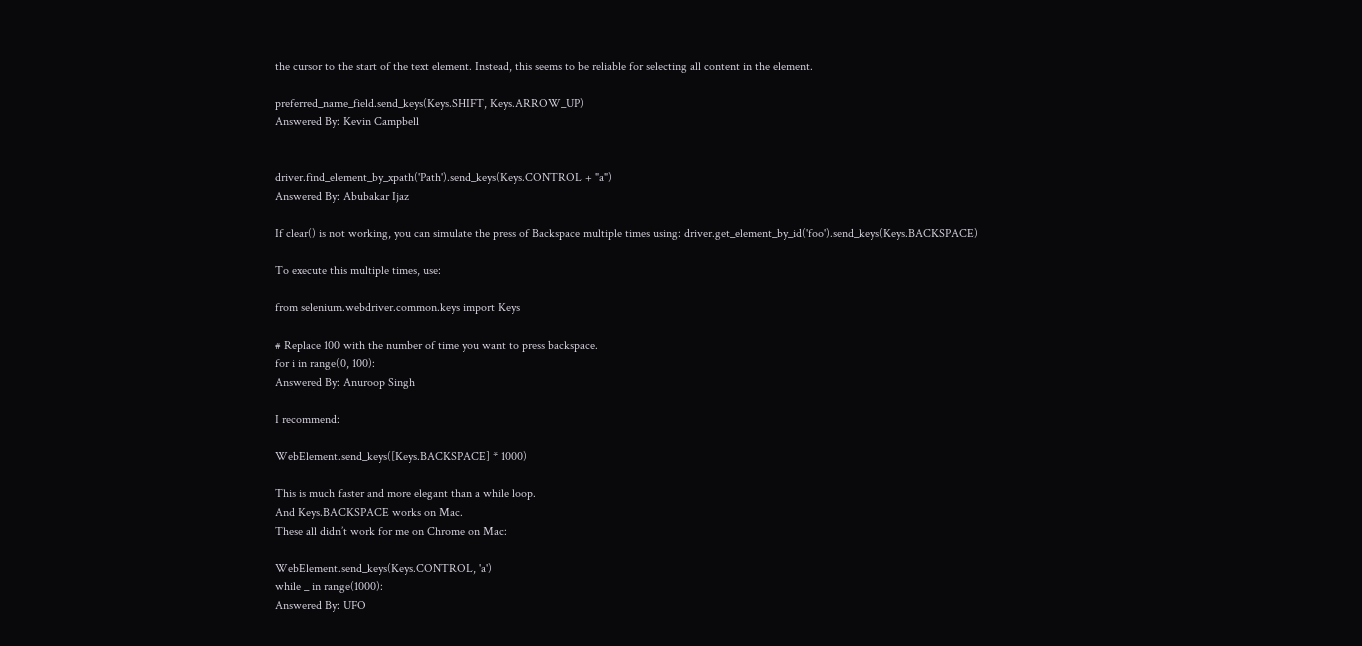the cursor to the start of the text element. Instead, this seems to be reliable for selecting all content in the element.

preferred_name_field.send_keys(Keys.SHIFT, Keys.ARROW_UP)
Answered By: Kevin Campbell


driver.find_element_by_xpath('Path').send_keys(Keys.CONTROL + "a")
Answered By: Abubakar Ijaz

If clear() is not working, you can simulate the press of Backspace multiple times using: driver.get_element_by_id('foo').send_keys(Keys.BACKSPACE)

To execute this multiple times, use:

from selenium.webdriver.common.keys import Keys

# Replace 100 with the number of time you want to press backspace.
for i in range(0, 100):
Answered By: Anuroop Singh

I recommend:

WebElement.send_keys([Keys.BACKSPACE] * 1000)

This is much faster and more elegant than a while loop.
And Keys.BACKSPACE works on Mac.
These all didn’t work for me on Chrome on Mac:

WebElement.send_keys(Keys.CONTROL, 'a')
while _ in range(1000):
Answered By: UFO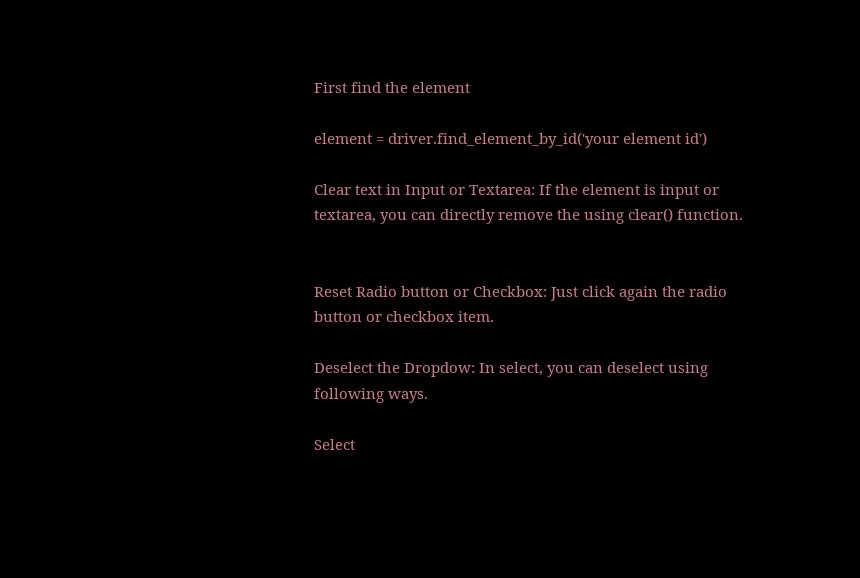First find the element

element = driver.find_element_by_id('your element id')

Clear text in Input or Textarea: If the element is input or textarea, you can directly remove the using clear() function.


Reset Radio button or Checkbox: Just click again the radio button or checkbox item.

Deselect the Dropdow: In select, you can deselect using following ways.

Select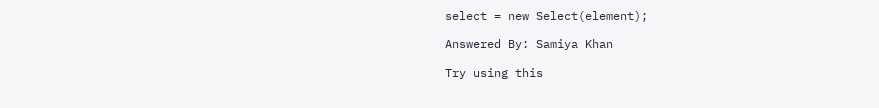select = new Select(element);

Answered By: Samiya Khan

Try using this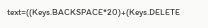text=((Keys.BACKSPACE*20)+(Keys.DELETE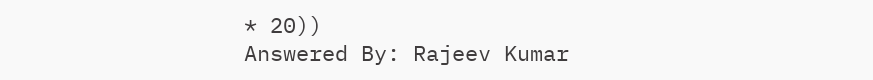* 20))
Answered By: Rajeev Kumar